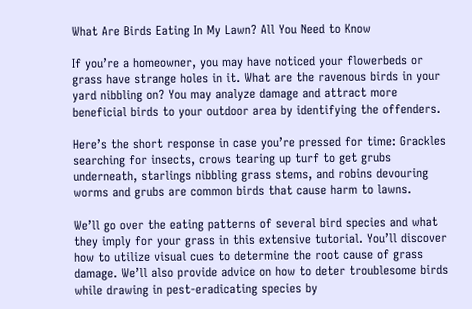What Are Birds Eating In My Lawn? All You Need to Know

If you’re a homeowner, you may have noticed your flowerbeds or grass have strange holes in it. What are the ravenous birds in your yard nibbling on? You may analyze damage and attract more beneficial birds to your outdoor area by identifying the offenders.

Here’s the short response in case you’re pressed for time: Grackles searching for insects, crows tearing up turf to get grubs underneath, starlings nibbling grass stems, and robins devouring worms and grubs are common birds that cause harm to lawns.

We’ll go over the eating patterns of several bird species and what they imply for your grass in this extensive tutorial. You’ll discover how to utilize visual cues to determine the root cause of grass damage. We’ll also provide advice on how to deter troublesome birds while drawing in pest-eradicating species by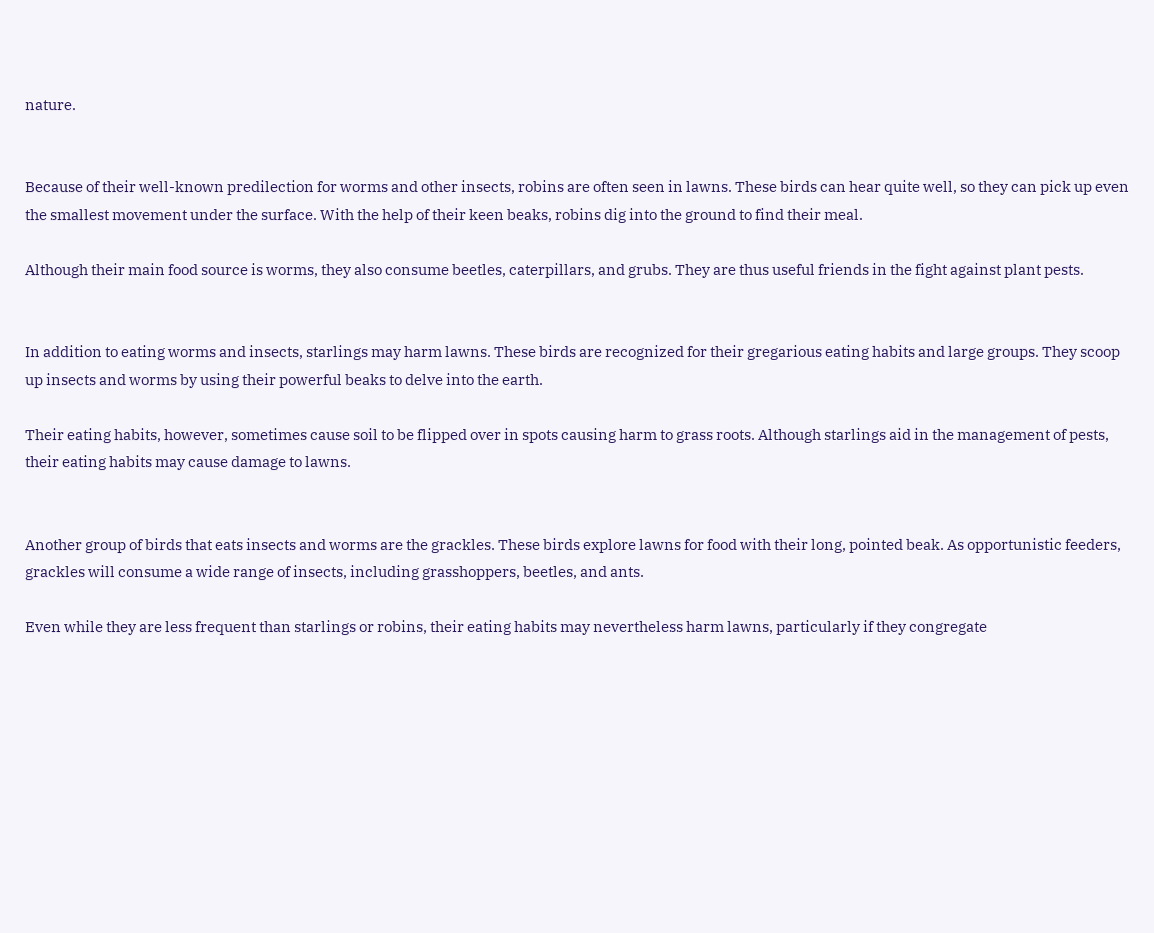nature.


Because of their well-known predilection for worms and other insects, robins are often seen in lawns. These birds can hear quite well, so they can pick up even the smallest movement under the surface. With the help of their keen beaks, robins dig into the ground to find their meal.

Although their main food source is worms, they also consume beetles, caterpillars, and grubs. They are thus useful friends in the fight against plant pests.


In addition to eating worms and insects, starlings may harm lawns. These birds are recognized for their gregarious eating habits and large groups. They scoop up insects and worms by using their powerful beaks to delve into the earth.

Their eating habits, however, sometimes cause soil to be flipped over in spots causing harm to grass roots. Although starlings aid in the management of pests, their eating habits may cause damage to lawns.


Another group of birds that eats insects and worms are the grackles. These birds explore lawns for food with their long, pointed beak. As opportunistic feeders, grackles will consume a wide range of insects, including grasshoppers, beetles, and ants.

Even while they are less frequent than starlings or robins, their eating habits may nevertheless harm lawns, particularly if they congregate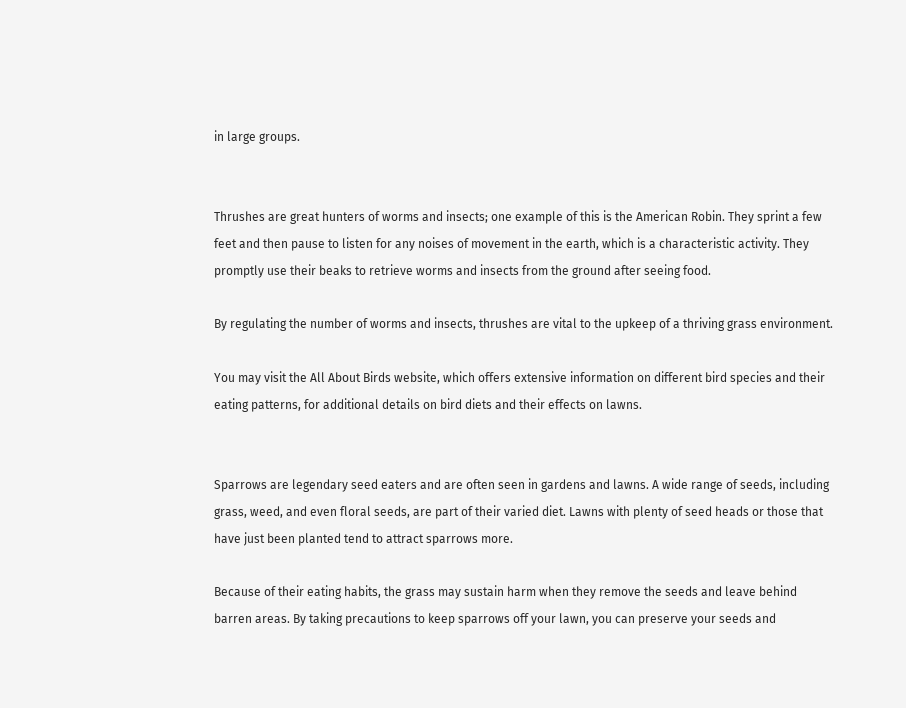in large groups.


Thrushes are great hunters of worms and insects; one example of this is the American Robin. They sprint a few feet and then pause to listen for any noises of movement in the earth, which is a characteristic activity. They promptly use their beaks to retrieve worms and insects from the ground after seeing food.

By regulating the number of worms and insects, thrushes are vital to the upkeep of a thriving grass environment.

You may visit the All About Birds website, which offers extensive information on different bird species and their eating patterns, for additional details on bird diets and their effects on lawns.


Sparrows are legendary seed eaters and are often seen in gardens and lawns. A wide range of seeds, including grass, weed, and even floral seeds, are part of their varied diet. Lawns with plenty of seed heads or those that have just been planted tend to attract sparrows more.

Because of their eating habits, the grass may sustain harm when they remove the seeds and leave behind barren areas. By taking precautions to keep sparrows off your lawn, you can preserve your seeds and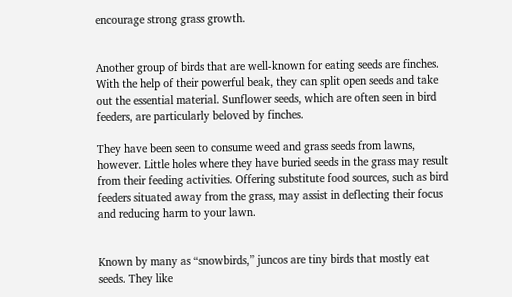encourage strong grass growth.


Another group of birds that are well-known for eating seeds are finches. With the help of their powerful beak, they can split open seeds and take out the essential material. Sunflower seeds, which are often seen in bird feeders, are particularly beloved by finches.

They have been seen to consume weed and grass seeds from lawns, however. Little holes where they have buried seeds in the grass may result from their feeding activities. Offering substitute food sources, such as bird feeders situated away from the grass, may assist in deflecting their focus and reducing harm to your lawn.


Known by many as “snowbirds,” juncos are tiny birds that mostly eat seeds. They like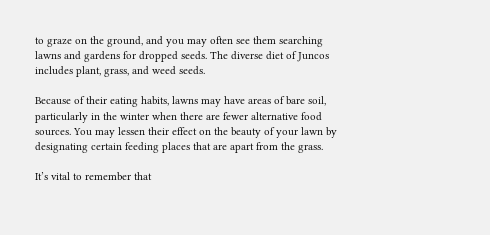to graze on the ground, and you may often see them searching lawns and gardens for dropped seeds. The diverse diet of Juncos includes plant, grass, and weed seeds.

Because of their eating habits, lawns may have areas of bare soil, particularly in the winter when there are fewer alternative food sources. You may lessen their effect on the beauty of your lawn by designating certain feeding places that are apart from the grass.

It’s vital to remember that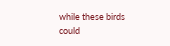while these birds could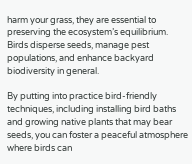harm your grass, they are essential to preserving the ecosystem’s equilibrium. Birds disperse seeds, manage pest populations, and enhance backyard biodiversity in general.

By putting into practice bird-friendly techniques, including installing bird baths and growing native plants that may bear seeds, you can foster a peaceful atmosphere where birds can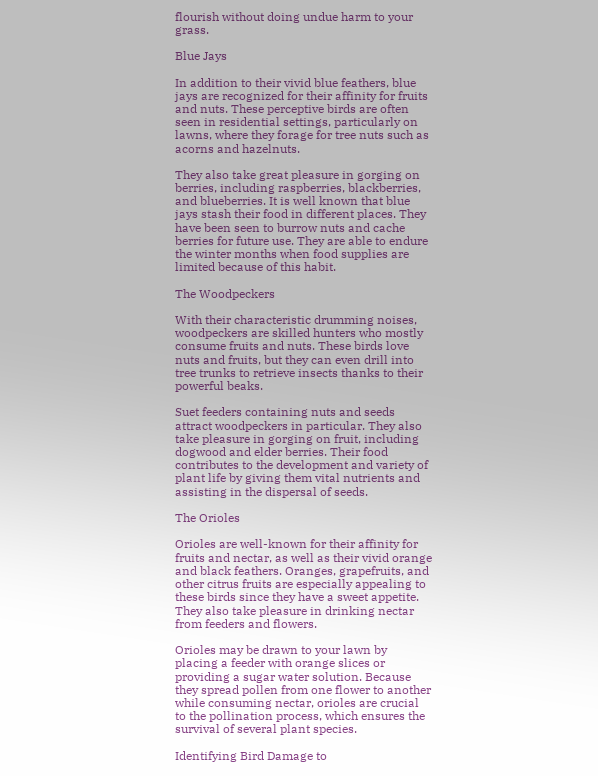flourish without doing undue harm to your grass.

Blue Jays

In addition to their vivid blue feathers, blue jays are recognized for their affinity for fruits and nuts. These perceptive birds are often seen in residential settings, particularly on lawns, where they forage for tree nuts such as acorns and hazelnuts.

They also take great pleasure in gorging on berries, including raspberries, blackberries, and blueberries. It is well known that blue jays stash their food in different places. They have been seen to burrow nuts and cache berries for future use. They are able to endure the winter months when food supplies are limited because of this habit.

The Woodpeckers

With their characteristic drumming noises, woodpeckers are skilled hunters who mostly consume fruits and nuts. These birds love nuts and fruits, but they can even drill into tree trunks to retrieve insects thanks to their powerful beaks.

Suet feeders containing nuts and seeds attract woodpeckers in particular. They also take pleasure in gorging on fruit, including dogwood and elder berries. Their food contributes to the development and variety of plant life by giving them vital nutrients and assisting in the dispersal of seeds.

The Orioles

Orioles are well-known for their affinity for fruits and nectar, as well as their vivid orange and black feathers. Oranges, grapefruits, and other citrus fruits are especially appealing to these birds since they have a sweet appetite. They also take pleasure in drinking nectar from feeders and flowers.

Orioles may be drawn to your lawn by placing a feeder with orange slices or providing a sugar water solution. Because they spread pollen from one flower to another while consuming nectar, orioles are crucial to the pollination process, which ensures the survival of several plant species.

Identifying Bird Damage to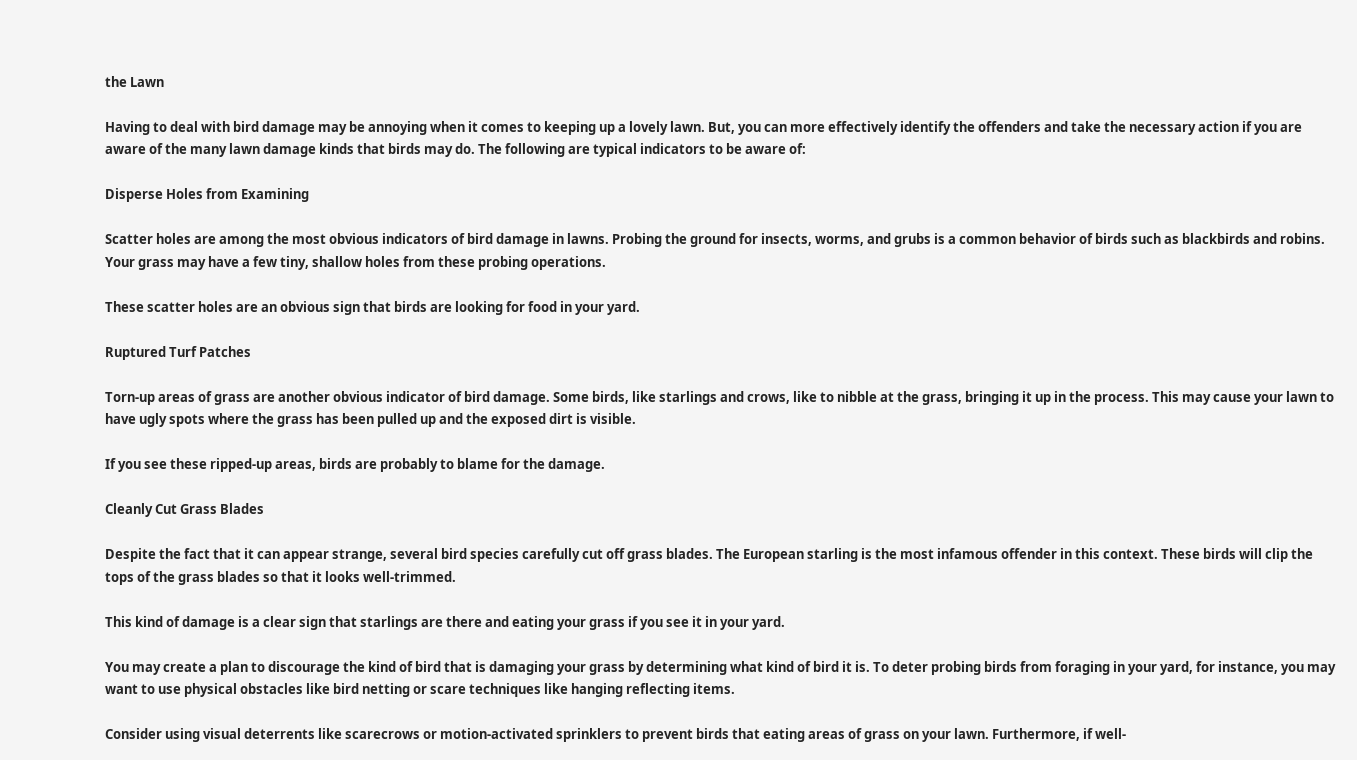the Lawn

Having to deal with bird damage may be annoying when it comes to keeping up a lovely lawn. But, you can more effectively identify the offenders and take the necessary action if you are aware of the many lawn damage kinds that birds may do. The following are typical indicators to be aware of:

Disperse Holes from Examining

Scatter holes are among the most obvious indicators of bird damage in lawns. Probing the ground for insects, worms, and grubs is a common behavior of birds such as blackbirds and robins. Your grass may have a few tiny, shallow holes from these probing operations.

These scatter holes are an obvious sign that birds are looking for food in your yard.

Ruptured Turf Patches

Torn-up areas of grass are another obvious indicator of bird damage. Some birds, like starlings and crows, like to nibble at the grass, bringing it up in the process. This may cause your lawn to have ugly spots where the grass has been pulled up and the exposed dirt is visible.

If you see these ripped-up areas, birds are probably to blame for the damage.

Cleanly Cut Grass Blades

Despite the fact that it can appear strange, several bird species carefully cut off grass blades. The European starling is the most infamous offender in this context. These birds will clip the tops of the grass blades so that it looks well-trimmed.

This kind of damage is a clear sign that starlings are there and eating your grass if you see it in your yard.

You may create a plan to discourage the kind of bird that is damaging your grass by determining what kind of bird it is. To deter probing birds from foraging in your yard, for instance, you may want to use physical obstacles like bird netting or scare techniques like hanging reflecting items.

Consider using visual deterrents like scarecrows or motion-activated sprinklers to prevent birds that eating areas of grass on your lawn. Furthermore, if well-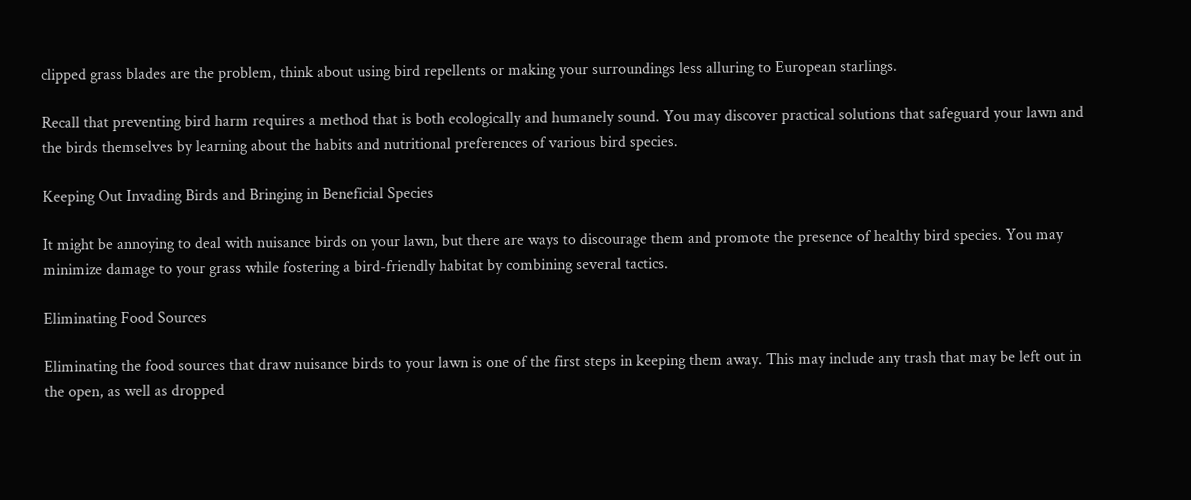clipped grass blades are the problem, think about using bird repellents or making your surroundings less alluring to European starlings.

Recall that preventing bird harm requires a method that is both ecologically and humanely sound. You may discover practical solutions that safeguard your lawn and the birds themselves by learning about the habits and nutritional preferences of various bird species.

Keeping Out Invading Birds and Bringing in Beneficial Species

It might be annoying to deal with nuisance birds on your lawn, but there are ways to discourage them and promote the presence of healthy bird species. You may minimize damage to your grass while fostering a bird-friendly habitat by combining several tactics.

Eliminating Food Sources

Eliminating the food sources that draw nuisance birds to your lawn is one of the first steps in keeping them away. This may include any trash that may be left out in the open, as well as dropped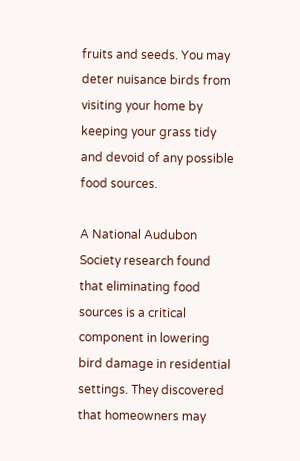fruits and seeds. You may deter nuisance birds from visiting your home by keeping your grass tidy and devoid of any possible food sources.

A National Audubon Society research found that eliminating food sources is a critical component in lowering bird damage in residential settings. They discovered that homeowners may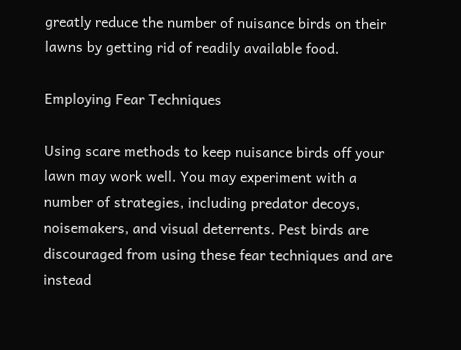greatly reduce the number of nuisance birds on their lawns by getting rid of readily available food.

Employing Fear Techniques

Using scare methods to keep nuisance birds off your lawn may work well. You may experiment with a number of strategies, including predator decoys, noisemakers, and visual deterrents. Pest birds are discouraged from using these fear techniques and are instead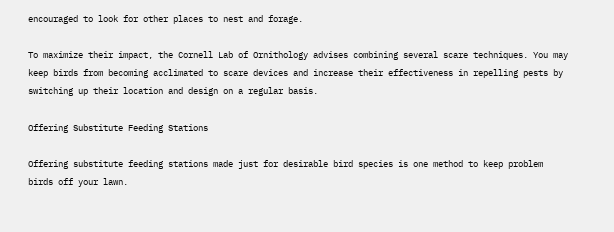encouraged to look for other places to nest and forage.

To maximize their impact, the Cornell Lab of Ornithology advises combining several scare techniques. You may keep birds from becoming acclimated to scare devices and increase their effectiveness in repelling pests by switching up their location and design on a regular basis.

Offering Substitute Feeding Stations

Offering substitute feeding stations made just for desirable bird species is one method to keep problem birds off your lawn.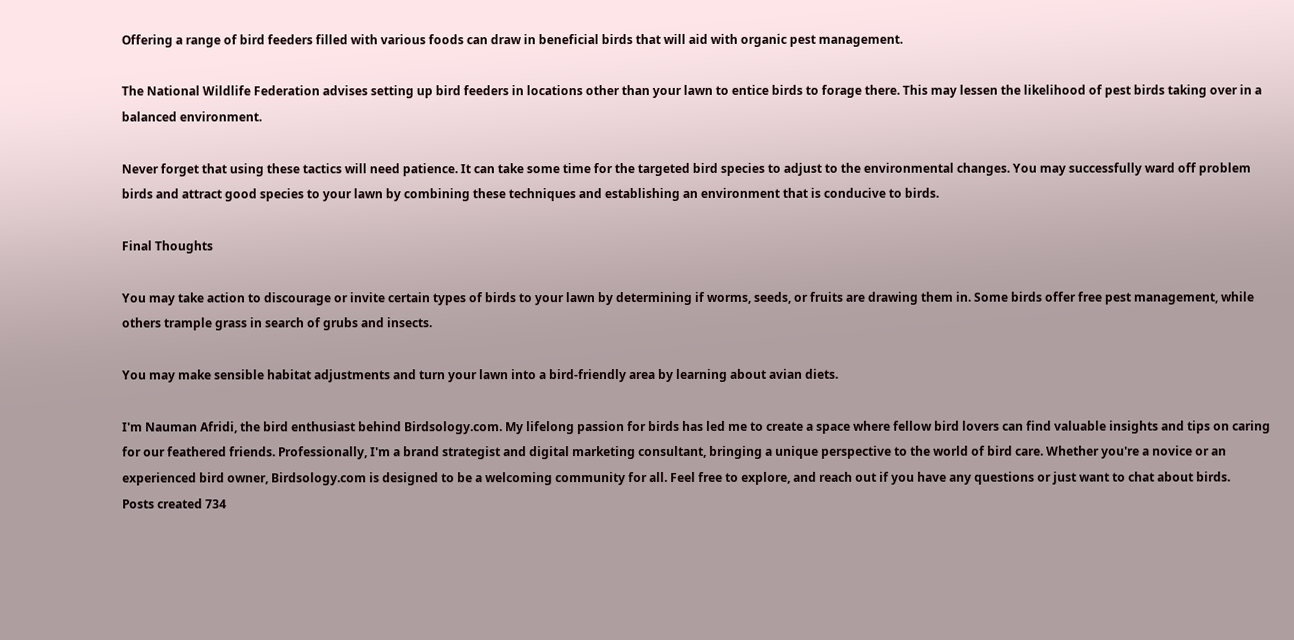Offering a range of bird feeders filled with various foods can draw in beneficial birds that will aid with organic pest management.

The National Wildlife Federation advises setting up bird feeders in locations other than your lawn to entice birds to forage there. This may lessen the likelihood of pest birds taking over in a balanced environment.

Never forget that using these tactics will need patience. It can take some time for the targeted bird species to adjust to the environmental changes. You may successfully ward off problem birds and attract good species to your lawn by combining these techniques and establishing an environment that is conducive to birds.

Final Thoughts

You may take action to discourage or invite certain types of birds to your lawn by determining if worms, seeds, or fruits are drawing them in. Some birds offer free pest management, while others trample grass in search of grubs and insects.

You may make sensible habitat adjustments and turn your lawn into a bird-friendly area by learning about avian diets.

I'm Nauman Afridi, the bird enthusiast behind Birdsology.com. My lifelong passion for birds has led me to create a space where fellow bird lovers can find valuable insights and tips on caring for our feathered friends. Professionally, I'm a brand strategist and digital marketing consultant, bringing a unique perspective to the world of bird care. Whether you're a novice or an experienced bird owner, Birdsology.com is designed to be a welcoming community for all. Feel free to explore, and reach out if you have any questions or just want to chat about birds.
Posts created 734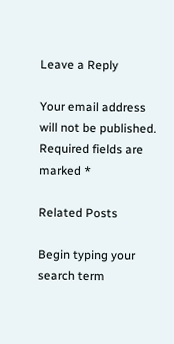Leave a Reply

Your email address will not be published. Required fields are marked *

Related Posts

Begin typing your search term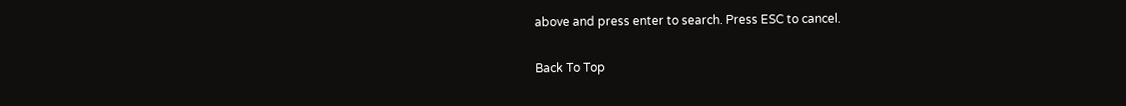above and press enter to search. Press ESC to cancel.

Back To Top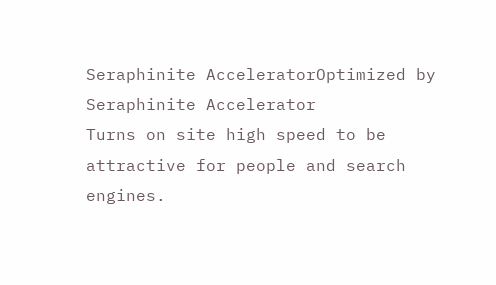Seraphinite AcceleratorOptimized by Seraphinite Accelerator
Turns on site high speed to be attractive for people and search engines.